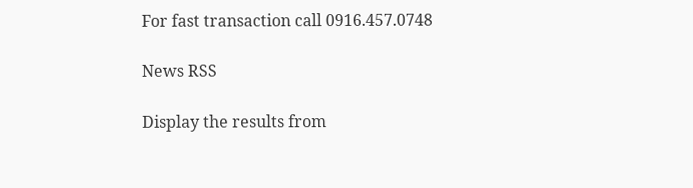For fast transaction call 0916.457.0748

News RSS

Display the results from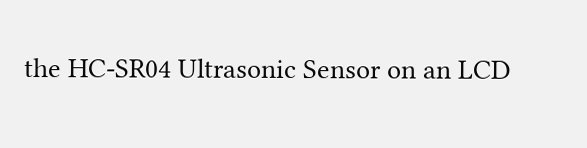the HC-SR04 Ultrasonic Sensor on an LCD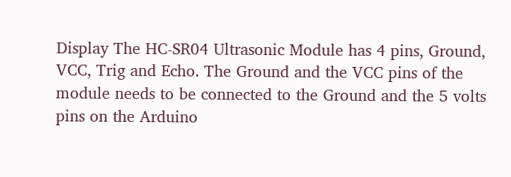Display The HC-SR04 Ultrasonic Module has 4 pins, Ground, VCC, Trig and Echo. The Ground and the VCC pins of the module needs to be connected to the Ground and the 5 volts pins on the Arduino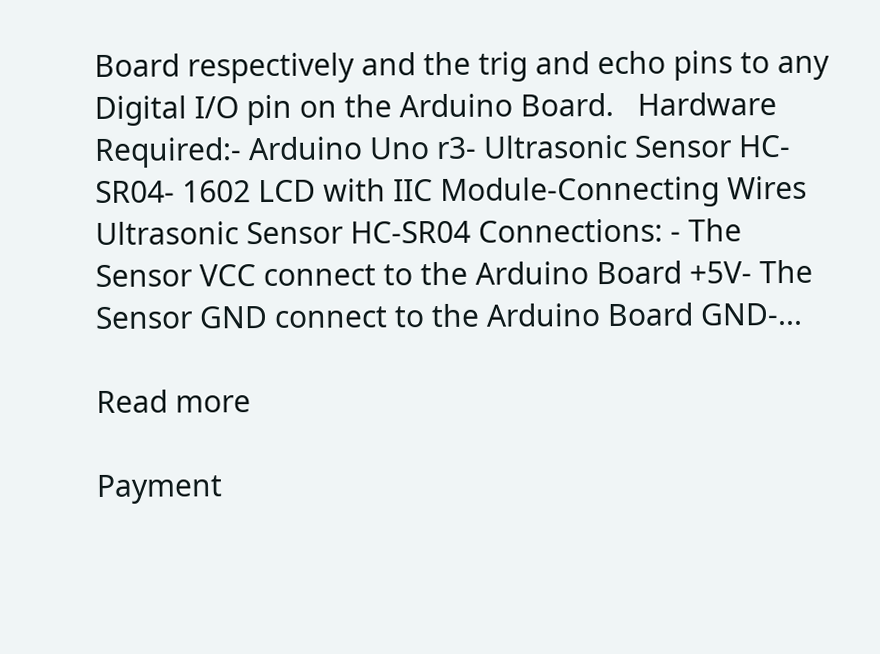Board respectively and the trig and echo pins to any Digital I/O pin on the Arduino Board.   Hardware Required:- Arduino Uno r3- Ultrasonic Sensor HC-SR04- 1602 LCD with IIC Module-Connecting Wires Ultrasonic Sensor HC-SR04 Connections: - The Sensor VCC connect to the Arduino Board +5V- The Sensor GND connect to the Arduino Board GND-...

Read more

Payment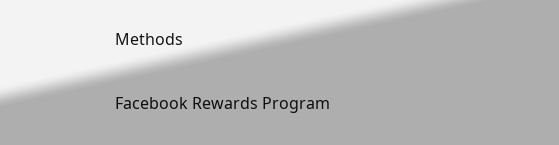Methods

Facebook Rewards Program